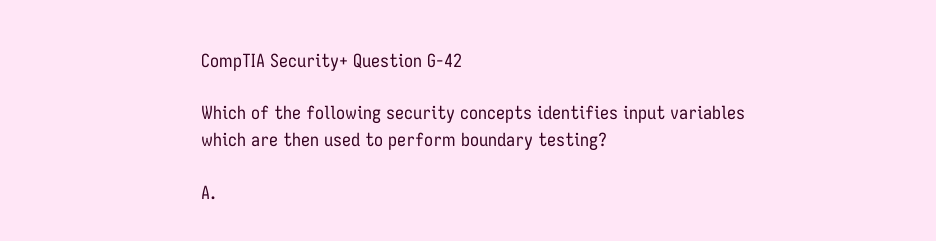CompTIA Security+ Question G-42

Which of the following security concepts identifies input variables which are then used to perform boundary testing?

A.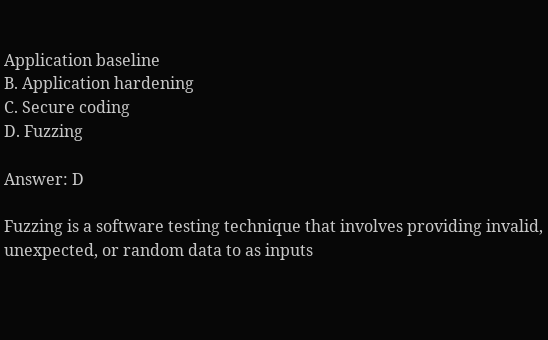Application baseline
B. Application hardening
C. Secure coding
D. Fuzzing

Answer: D

Fuzzing is a software testing technique that involves providing invalid, unexpected, or random data to as inputs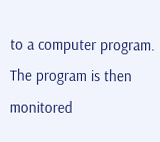to a computer program. The program is then monitored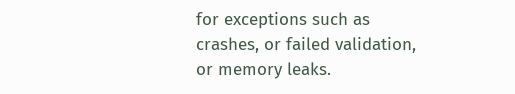for exceptions such as crashes, or failed validation, or memory leaks.